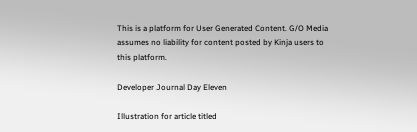This is a platform for User Generated Content. G/O Media assumes no liability for content posted by Kinja users to this platform.

Developer Journal Day Eleven

Illustration for article titled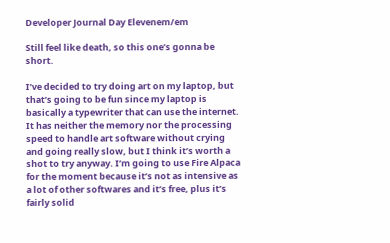Developer Journal Day Elevenem/em

Still feel like death, so this one’s gonna be short.

I’ve decided to try doing art on my laptop, but that’s going to be fun since my laptop is basically a typewriter that can use the internet. It has neither the memory nor the processing speed to handle art software without crying and going really slow, but I think it’s worth a shot to try anyway. I’m going to use Fire Alpaca for the moment because it’s not as intensive as a lot of other softwares and it’s free, plus it’s fairly solid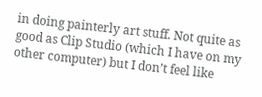in doing painterly art stuff. Not quite as good as Clip Studio (which I have on my other computer) but I don’t feel like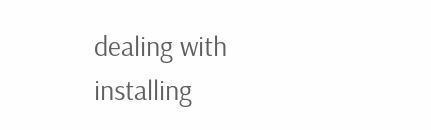dealing with installing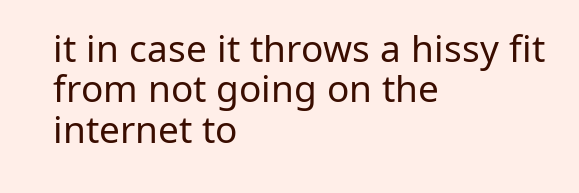it in case it throws a hissy fit from not going on the internet to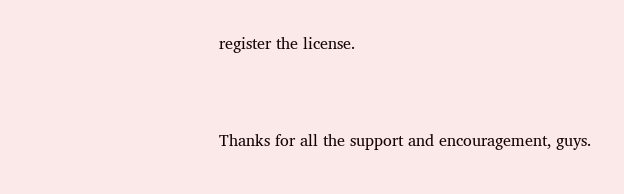register the license.


Thanks for all the support and encouragement, guys.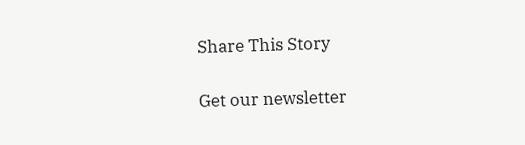Share This Story

Get our newsletter